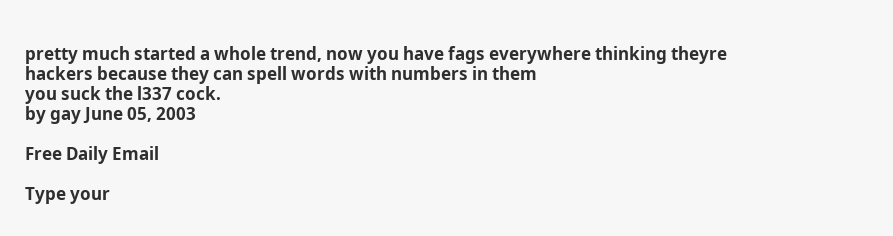pretty much started a whole trend, now you have fags everywhere thinking theyre hackers because they can spell words with numbers in them
you suck the l337 cock.
by gay June 05, 2003

Free Daily Email

Type your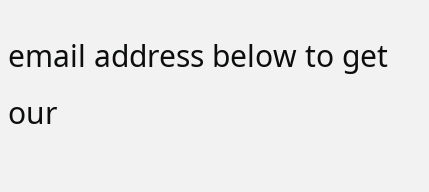email address below to get our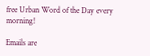free Urban Word of the Day every morning!

Emails are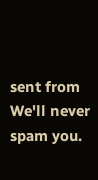sent from We'll never spam you.